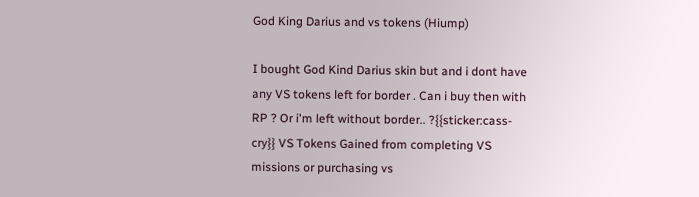God King Darius and vs tokens (Hiump)

I bought God Kind Darius skin but and i dont have any VS tokens left for border . Can i buy then with RP ? Or i'm left without border.. ?{{sticker:cass-cry}} VS Tokens Gained from completing VS missions or purchasing vs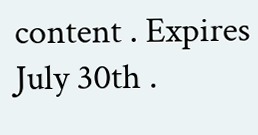content . Expires July 30th .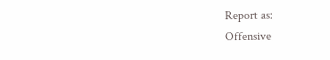Report as:
Offensive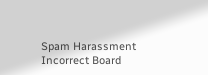Spam Harassment Incorrect Board